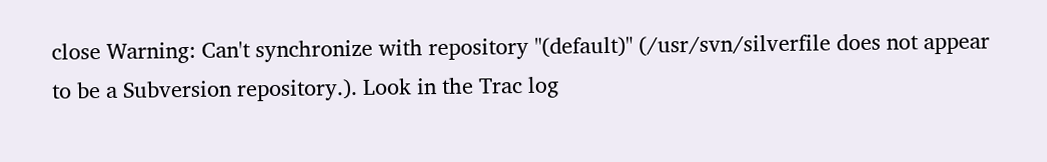close Warning: Can't synchronize with repository "(default)" (/usr/svn/silverfile does not appear to be a Subversion repository.). Look in the Trac log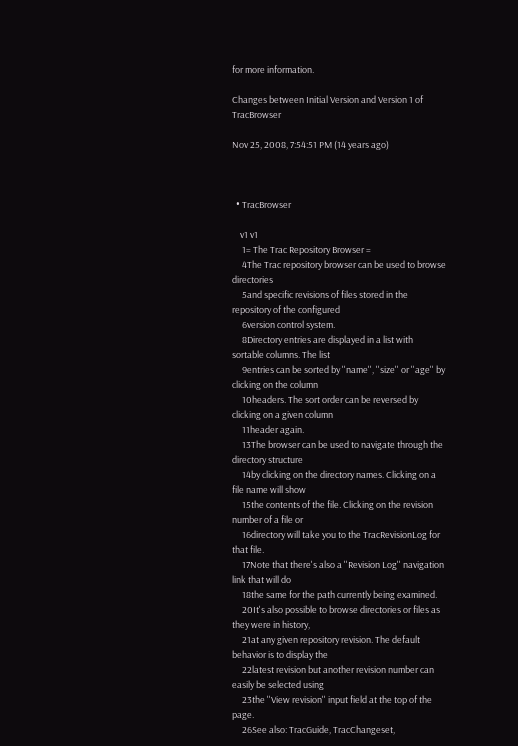for more information.

Changes between Initial Version and Version 1 of TracBrowser

Nov 25, 2008, 7:54:51 PM (14 years ago)



  • TracBrowser

    v1 v1
     1= The Trac Repository Browser =
     4The Trac repository browser can be used to browse directories
     5and specific revisions of files stored in the repository of the configured
     6version control system.
     8Directory entries are displayed in a list with sortable columns. The list
     9entries can be sorted by ''name'', ''size'' or ''age'' by clicking on the column
     10headers. The sort order can be reversed by clicking on a given column
     11header again.
     13The browser can be used to navigate through the directory structure
     14by clicking on the directory names. Clicking on a file name will show
     15the contents of the file. Clicking on the revision number of a file or
     16directory will take you to the TracRevisionLog for that file.
     17Note that there's also a ''Revision Log'' navigation link that will do
     18the same for the path currently being examined.
     20It's also possible to browse directories or files as they were in history,
     21at any given repository revision. The default behavior is to display the
     22latest revision but another revision number can easily be selected using
     23the ''View revision'' input field at the top of the page.
     26See also: TracGuide, TracChangeset,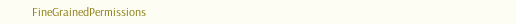FineGrainedPermissions